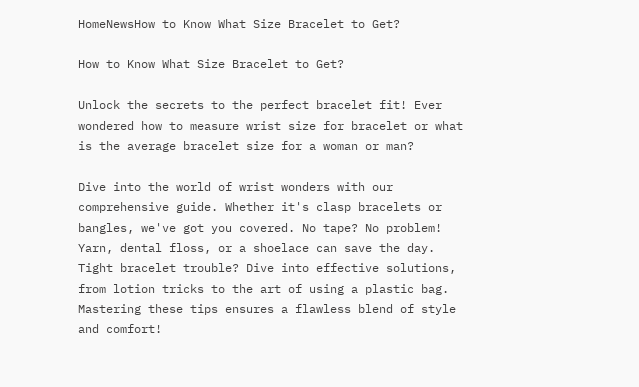HomeNewsHow to Know What Size Bracelet to Get?

How to Know What Size Bracelet to Get?

Unlock the secrets to the perfect bracelet fit! Ever wondered how to measure wrist size for bracelet or what is the average bracelet size for a woman or man?

Dive into the world of wrist wonders with our comprehensive guide. Whether it's clasp bracelets or bangles, we've got you covered. No tape? No problem! Yarn, dental floss, or a shoelace can save the day. Tight bracelet trouble? Dive into effective solutions, from lotion tricks to the art of using a plastic bag. Mastering these tips ensures a flawless blend of style and comfort!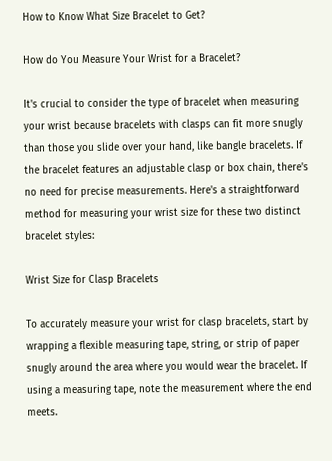How to Know What Size Bracelet to Get?

How do You Measure Your Wrist for a Bracelet?

It's crucial to consider the type of bracelet when measuring your wrist because bracelets with clasps can fit more snugly than those you slide over your hand, like bangle bracelets. If the bracelet features an adjustable clasp or box chain, there's no need for precise measurements. Here's a straightforward method for measuring your wrist size for these two distinct bracelet styles:

Wrist Size for Clasp Bracelets

To accurately measure your wrist for clasp bracelets, start by wrapping a flexible measuring tape, string, or strip of paper snugly around the area where you would wear the bracelet. If using a measuring tape, note the measurement where the end meets.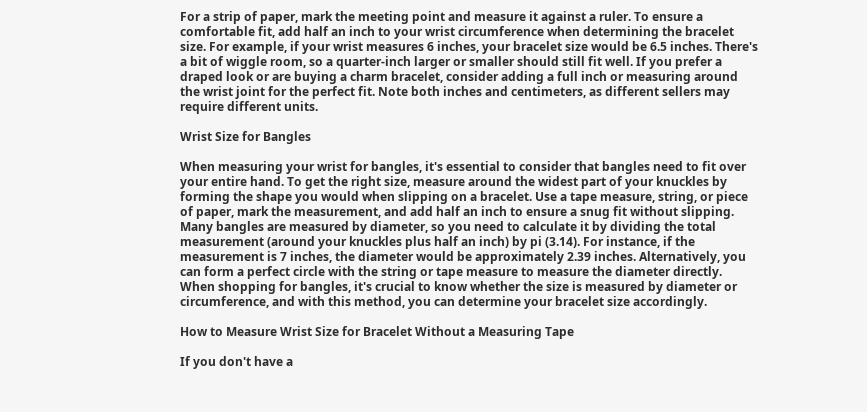For a strip of paper, mark the meeting point and measure it against a ruler. To ensure a comfortable fit, add half an inch to your wrist circumference when determining the bracelet size. For example, if your wrist measures 6 inches, your bracelet size would be 6.5 inches. There's a bit of wiggle room, so a quarter-inch larger or smaller should still fit well. If you prefer a draped look or are buying a charm bracelet, consider adding a full inch or measuring around the wrist joint for the perfect fit. Note both inches and centimeters, as different sellers may require different units.

Wrist Size for Bangles

When measuring your wrist for bangles, it's essential to consider that bangles need to fit over your entire hand. To get the right size, measure around the widest part of your knuckles by forming the shape you would when slipping on a bracelet. Use a tape measure, string, or piece of paper, mark the measurement, and add half an inch to ensure a snug fit without slipping. Many bangles are measured by diameter, so you need to calculate it by dividing the total measurement (around your knuckles plus half an inch) by pi (3.14). For instance, if the measurement is 7 inches, the diameter would be approximately 2.39 inches. Alternatively, you can form a perfect circle with the string or tape measure to measure the diameter directly. When shopping for bangles, it's crucial to know whether the size is measured by diameter or circumference, and with this method, you can determine your bracelet size accordingly.

How to Measure Wrist Size for Bracelet Without a Measuring Tape

If you don't have a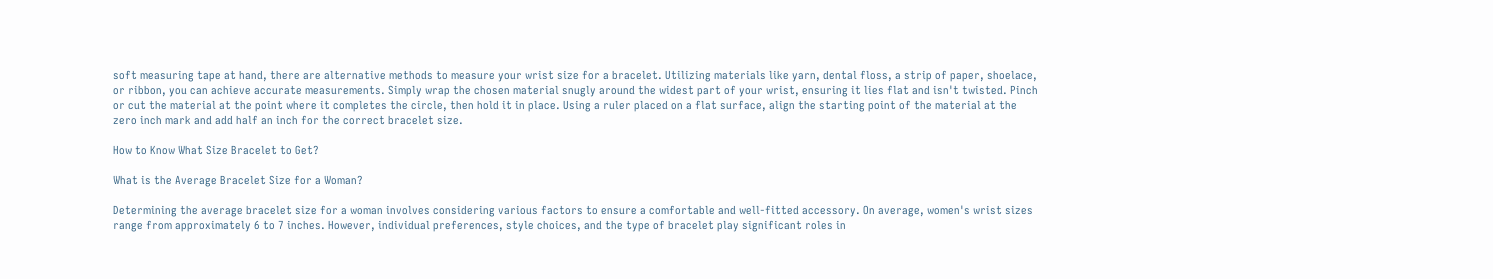soft measuring tape at hand, there are alternative methods to measure your wrist size for a bracelet. Utilizing materials like yarn, dental floss, a strip of paper, shoelace, or ribbon, you can achieve accurate measurements. Simply wrap the chosen material snugly around the widest part of your wrist, ensuring it lies flat and isn't twisted. Pinch or cut the material at the point where it completes the circle, then hold it in place. Using a ruler placed on a flat surface, align the starting point of the material at the zero inch mark and add half an inch for the correct bracelet size.

How to Know What Size Bracelet to Get?

What is the Average Bracelet Size for a Woman?

Determining the average bracelet size for a woman involves considering various factors to ensure a comfortable and well-fitted accessory. On average, women's wrist sizes range from approximately 6 to 7 inches. However, individual preferences, style choices, and the type of bracelet play significant roles in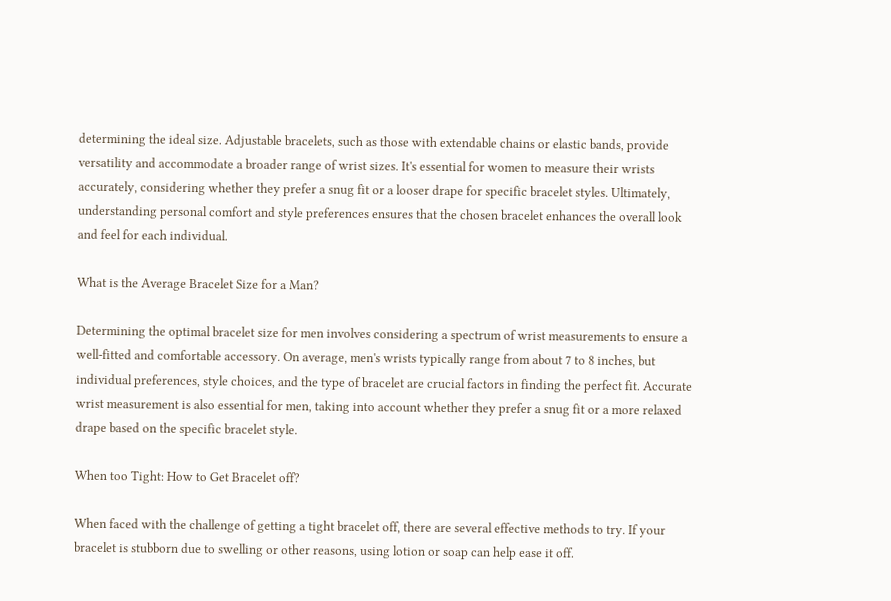determining the ideal size. Adjustable bracelets, such as those with extendable chains or elastic bands, provide versatility and accommodate a broader range of wrist sizes. It's essential for women to measure their wrists accurately, considering whether they prefer a snug fit or a looser drape for specific bracelet styles. Ultimately, understanding personal comfort and style preferences ensures that the chosen bracelet enhances the overall look and feel for each individual.

What is the Average Bracelet Size for a Man?

Determining the optimal bracelet size for men involves considering a spectrum of wrist measurements to ensure a well-fitted and comfortable accessory. On average, men's wrists typically range from about 7 to 8 inches, but individual preferences, style choices, and the type of bracelet are crucial factors in finding the perfect fit. Accurate wrist measurement is also essential for men, taking into account whether they prefer a snug fit or a more relaxed drape based on the specific bracelet style.

When too Tight: How to Get Bracelet off?

When faced with the challenge of getting a tight bracelet off, there are several effective methods to try. If your bracelet is stubborn due to swelling or other reasons, using lotion or soap can help ease it off.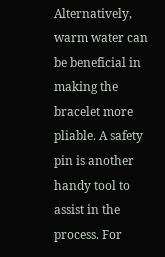Alternatively, warm water can be beneficial in making the bracelet more pliable. A safety pin is another handy tool to assist in the process. For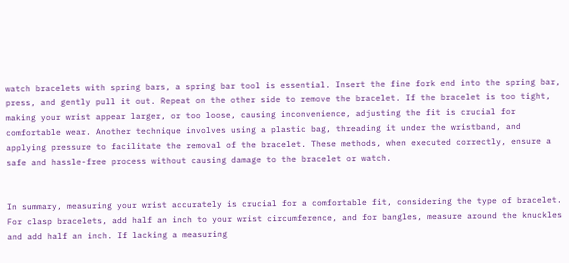watch bracelets with spring bars, a spring bar tool is essential. Insert the fine fork end into the spring bar, press, and gently pull it out. Repeat on the other side to remove the bracelet. If the bracelet is too tight, making your wrist appear larger, or too loose, causing inconvenience, adjusting the fit is crucial for comfortable wear. Another technique involves using a plastic bag, threading it under the wristband, and applying pressure to facilitate the removal of the bracelet. These methods, when executed correctly, ensure a safe and hassle-free process without causing damage to the bracelet or watch.


In summary, measuring your wrist accurately is crucial for a comfortable fit, considering the type of bracelet. For clasp bracelets, add half an inch to your wrist circumference, and for bangles, measure around the knuckles and add half an inch. If lacking a measuring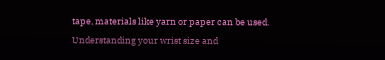tape, materials like yarn or paper can be used. Understanding your wrist size and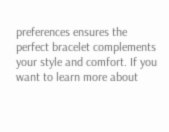preferences ensures the perfect bracelet complements your style and comfort. If you want to learn more about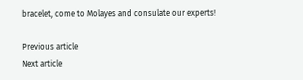bracelet, come to Molayes and consulate our experts!

Previous article
Next article